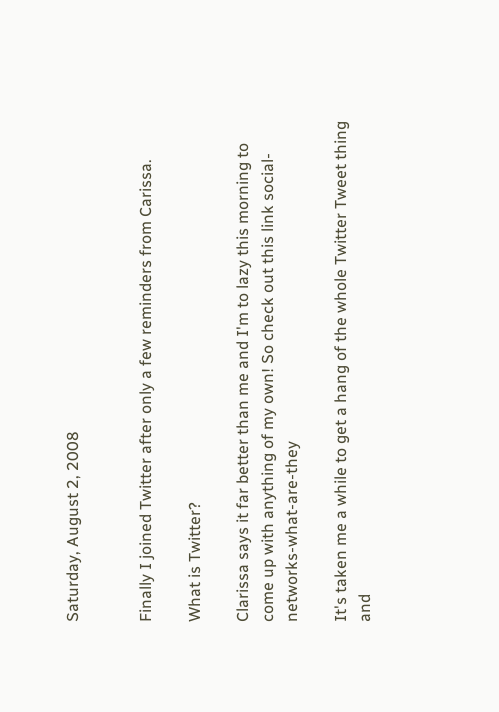Saturday, August 2, 2008


Finally I joined Twitter after only a few reminders from Carissa.

What is Twitter?

Clarissa says it far better than me and I'm to lazy this morning to come up with anything of my own! So check out this link social-networks-what-are-they

It's taken me a while to get a hang of the whole Twitter Tweet thing and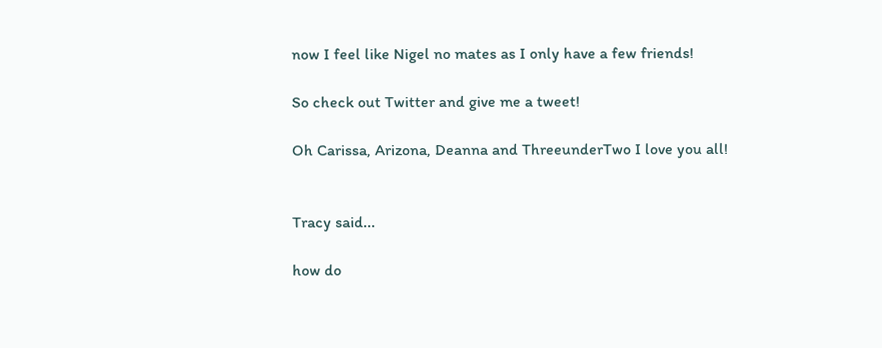now I feel like Nigel no mates as I only have a few friends!

So check out Twitter and give me a tweet!

Oh Carissa, Arizona, Deanna and ThreeunderTwo I love you all!


Tracy said...

how do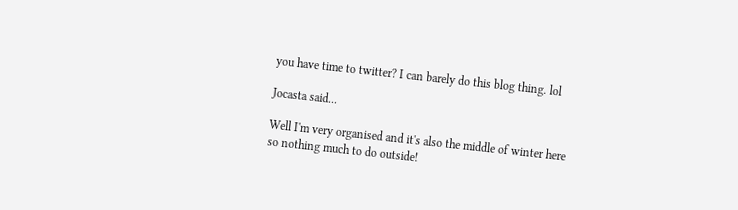you have time to twitter? I can barely do this blog thing. lol

Jocasta said...

Well I'm very organised and it's also the middle of winter here so nothing much to do outside!